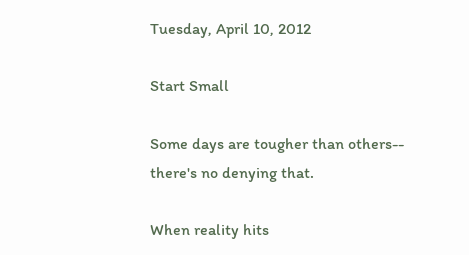Tuesday, April 10, 2012

Start Small

Some days are tougher than others--
there's no denying that.

When reality hits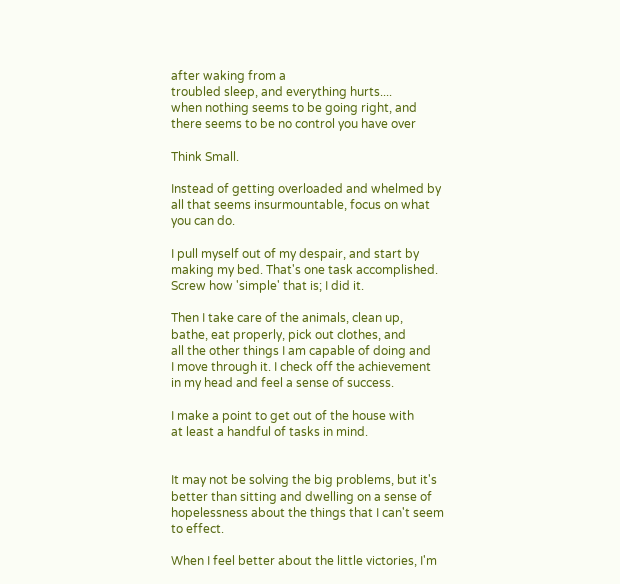after waking from a
troubled sleep, and everything hurts....
when nothing seems to be going right, and
there seems to be no control you have over

Think Small.

Instead of getting overloaded and whelmed by
all that seems insurmountable, focus on what
you can do.

I pull myself out of my despair, and start by
making my bed. That's one task accomplished.
Screw how 'simple' that is; I did it.

Then I take care of the animals, clean up,
bathe, eat properly, pick out clothes, and
all the other things I am capable of doing and
I move through it. I check off the achievement
in my head and feel a sense of success.

I make a point to get out of the house with
at least a handful of tasks in mind.


It may not be solving the big problems, but it's
better than sitting and dwelling on a sense of
hopelessness about the things that I can't seem
to effect.

When I feel better about the little victories, I'm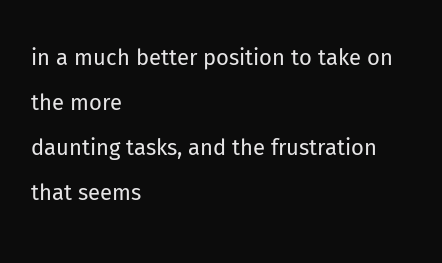in a much better position to take on the more
daunting tasks, and the frustration that seems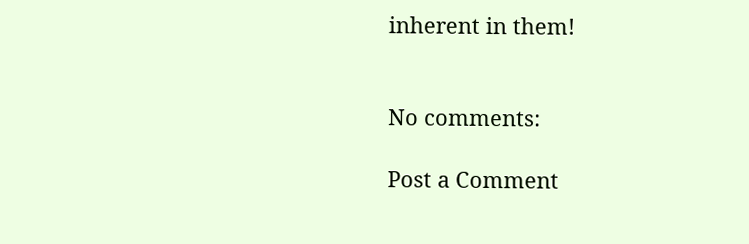inherent in them!


No comments:

Post a Comment